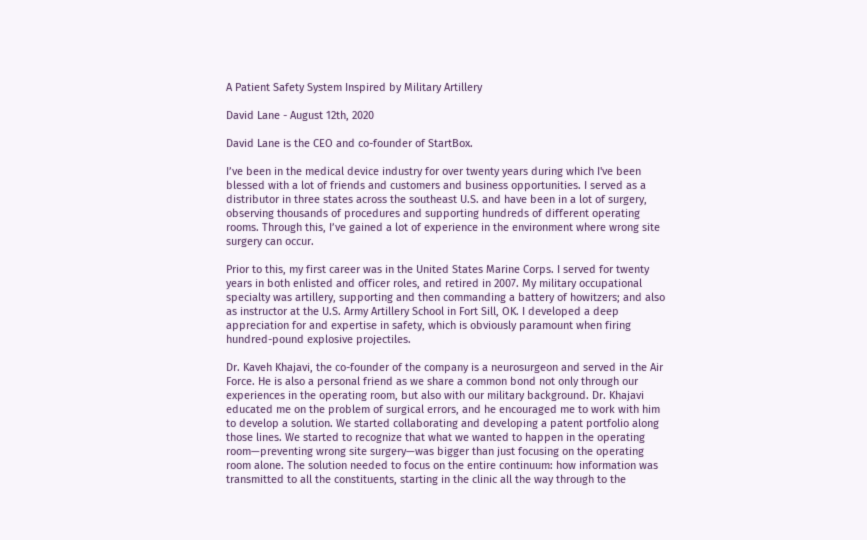A Patient Safety System Inspired by Military Artillery

David Lane - August 12th, 2020

David Lane is the CEO and co-founder of StartBox.

I’ve been in the medical device industry for over twenty years during which I've been blessed with a lot of friends and customers and business opportunities. I served as a distributor in three states across the southeast U.S. and have been in a lot of surgery, observing thousands of procedures and supporting hundreds of different operating rooms. Through this, I’ve gained a lot of experience in the environment where wrong site surgery can occur.

Prior to this, my first career was in the United States Marine Corps. I served for twenty years in both enlisted and officer roles, and retired in 2007. My military occupational specialty was artillery, supporting and then commanding a battery of howitzers; and also as instructor at the U.S. Army Artillery School in Fort Sill, OK. I developed a deep appreciation for and expertise in safety, which is obviously paramount when firing hundred-pound explosive projectiles.

Dr. Kaveh Khajavi, the co-founder of the company is a neurosurgeon and served in the Air Force. He is also a personal friend as we share a common bond not only through our experiences in the operating room, but also with our military background. Dr. Khajavi educated me on the problem of surgical errors, and he encouraged me to work with him to develop a solution. We started collaborating and developing a patent portfolio along those lines. We started to recognize that what we wanted to happen in the operating room—preventing wrong site surgery—was bigger than just focusing on the operating room alone. The solution needed to focus on the entire continuum: how information was transmitted to all the constituents, starting in the clinic all the way through to the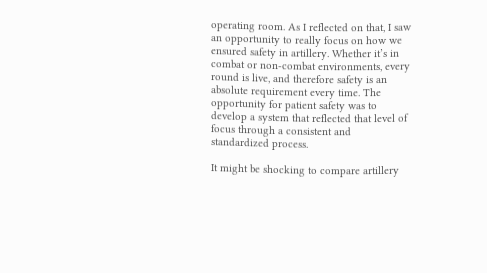operating room. As I reflected on that, I saw an opportunity to really focus on how we ensured safety in artillery. Whether it’s in combat or non-combat environments, every round is live, and therefore safety is an absolute requirement every time. The opportunity for patient safety was to develop a system that reflected that level of focus through a consistent and standardized process.

It might be shocking to compare artillery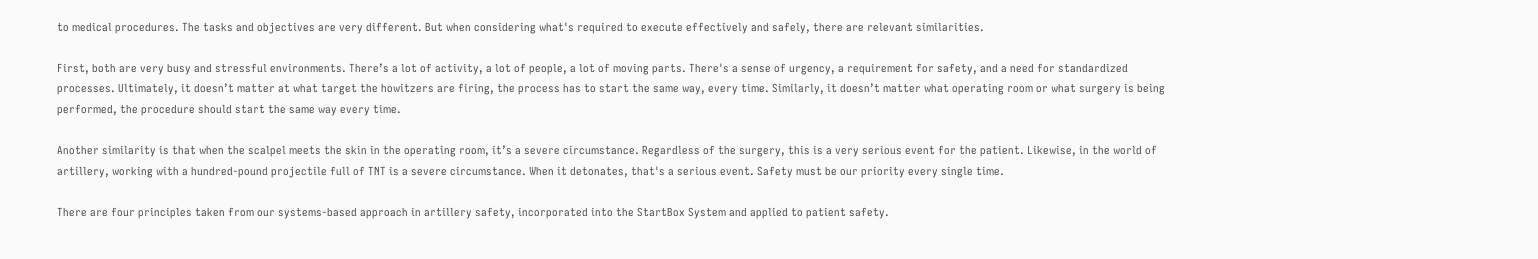to medical procedures. The tasks and objectives are very different. But when considering what's required to execute effectively and safely, there are relevant similarities.

First, both are very busy and stressful environments. There’s a lot of activity, a lot of people, a lot of moving parts. There's a sense of urgency, a requirement for safety, and a need for standardized processes. Ultimately, it doesn’t matter at what target the howitzers are firing, the process has to start the same way, every time. Similarly, it doesn’t matter what operating room or what surgery is being performed, the procedure should start the same way every time.

Another similarity is that when the scalpel meets the skin in the operating room, it’s a severe circumstance. Regardless of the surgery, this is a very serious event for the patient. Likewise, in the world of artillery, working with a hundred-pound projectile full of TNT is a severe circumstance. When it detonates, that's a serious event. Safety must be our priority every single time.

There are four principles taken from our systems-based approach in artillery safety, incorporated into the StartBox System and applied to patient safety.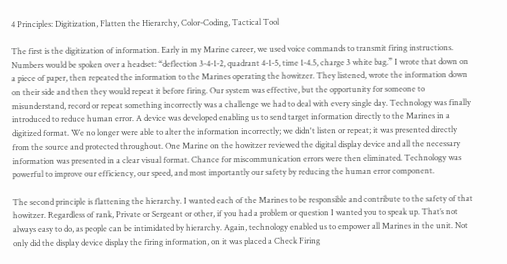4 Principles: Digitization, Flatten the Hierarchy, Color-Coding, Tactical Tool

The first is the digitization of information. Early in my Marine career, we used voice commands to transmit firing instructions. Numbers would be spoken over a headset: “deflection 3-4-1-2, quadrant 4-1-5, time 1-4.5, charge 3 white bag.” I wrote that down on a piece of paper, then repeated the information to the Marines operating the howitzer. They listened, wrote the information down on their side and then they would repeat it before firing. Our system was effective, but the opportunity for someone to misunderstand, record or repeat something incorrectly was a challenge we had to deal with every single day. Technology was finally introduced to reduce human error. A device was developed enabling us to send target information directly to the Marines in a digitized format. We no longer were able to alter the information incorrectly; we didn't listen or repeat; it was presented directly from the source and protected throughout. One Marine on the howitzer reviewed the digital display device and all the necessary information was presented in a clear visual format. Chance for miscommunication errors were then eliminated. Technology was powerful to improve our efficiency, our speed, and most importantly our safety by reducing the human error component.

The second principle is flattening the hierarchy. I wanted each of the Marines to be responsible and contribute to the safety of that howitzer. Regardless of rank, Private or Sergeant or other, if you had a problem or question I wanted you to speak up. That’s not always easy to do, as people can be intimidated by hierarchy. Again, technology enabled us to empower all Marines in the unit. Not only did the display device display the firing information, on it was placed a Check Firing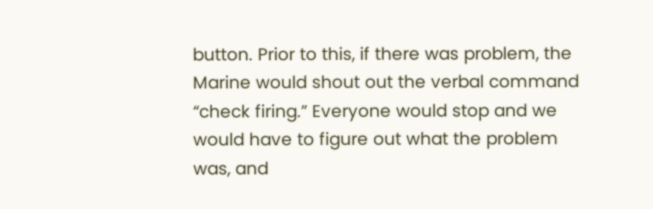button. Prior to this, if there was problem, the Marine would shout out the verbal command “check firing.” Everyone would stop and we would have to figure out what the problem was, and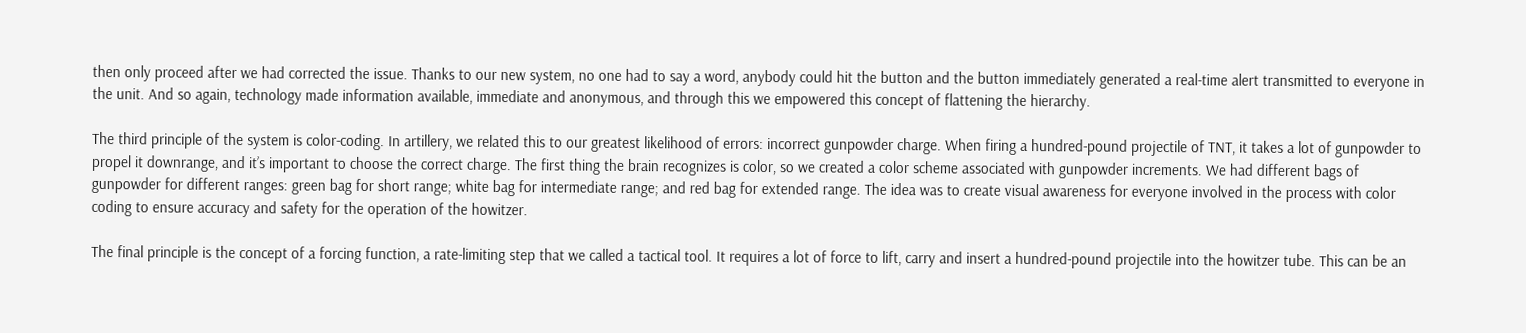then only proceed after we had corrected the issue. Thanks to our new system, no one had to say a word, anybody could hit the button and the button immediately generated a real-time alert transmitted to everyone in the unit. And so again, technology made information available, immediate and anonymous, and through this we empowered this concept of flattening the hierarchy.

The third principle of the system is color-coding. In artillery, we related this to our greatest likelihood of errors: incorrect gunpowder charge. When firing a hundred-pound projectile of TNT, it takes a lot of gunpowder to propel it downrange, and it’s important to choose the correct charge. The first thing the brain recognizes is color, so we created a color scheme associated with gunpowder increments. We had different bags of gunpowder for different ranges: green bag for short range; white bag for intermediate range; and red bag for extended range. The idea was to create visual awareness for everyone involved in the process with color coding to ensure accuracy and safety for the operation of the howitzer.

The final principle is the concept of a forcing function, a rate-limiting step that we called a tactical tool. It requires a lot of force to lift, carry and insert a hundred-pound projectile into the howitzer tube. This can be an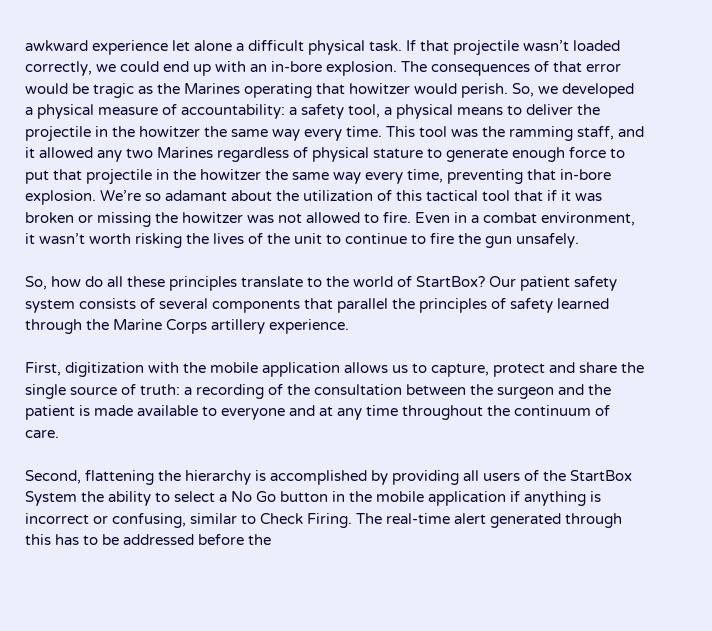awkward experience let alone a difficult physical task. If that projectile wasn’t loaded correctly, we could end up with an in-bore explosion. The consequences of that error would be tragic as the Marines operating that howitzer would perish. So, we developed a physical measure of accountability: a safety tool, a physical means to deliver the projectile in the howitzer the same way every time. This tool was the ramming staff, and it allowed any two Marines regardless of physical stature to generate enough force to put that projectile in the howitzer the same way every time, preventing that in-bore explosion. We’re so adamant about the utilization of this tactical tool that if it was broken or missing the howitzer was not allowed to fire. Even in a combat environment, it wasn’t worth risking the lives of the unit to continue to fire the gun unsafely.

So, how do all these principles translate to the world of StartBox? Our patient safety system consists of several components that parallel the principles of safety learned through the Marine Corps artillery experience.

First, digitization with the mobile application allows us to capture, protect and share the single source of truth: a recording of the consultation between the surgeon and the patient is made available to everyone and at any time throughout the continuum of care.

Second, flattening the hierarchy is accomplished by providing all users of the StartBox System the ability to select a No Go button in the mobile application if anything is incorrect or confusing, similar to Check Firing. The real-time alert generated through this has to be addressed before the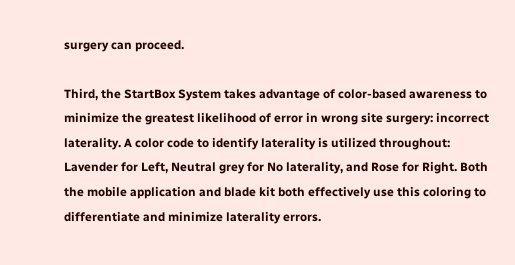surgery can proceed.

Third, the StartBox System takes advantage of color-based awareness to minimize the greatest likelihood of error in wrong site surgery: incorrect laterality. A color code to identify laterality is utilized throughout: Lavender for Left, Neutral grey for No laterality, and Rose for Right. Both the mobile application and blade kit both effectively use this coloring to differentiate and minimize laterality errors.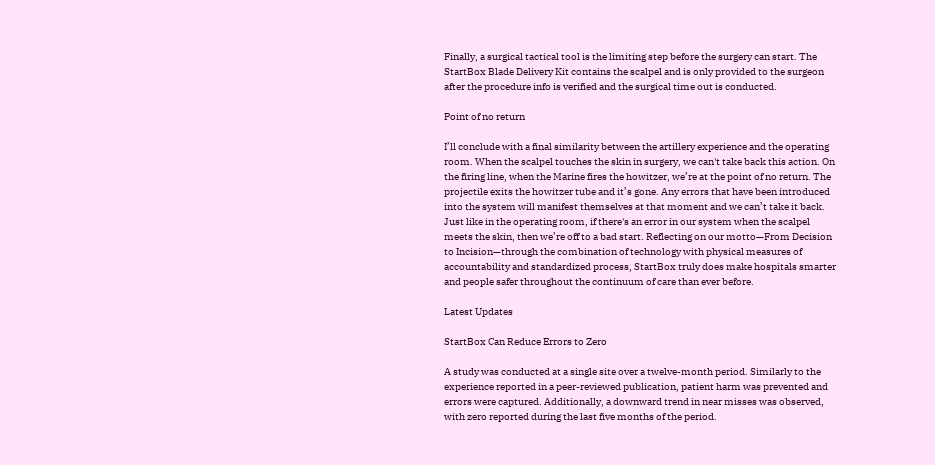Finally, a surgical tactical tool is the limiting step before the surgery can start. The StartBox Blade Delivery Kit contains the scalpel and is only provided to the surgeon after the procedure info is verified and the surgical time out is conducted.

Point of no return

I’ll conclude with a final similarity between the artillery experience and the operating room. When the scalpel touches the skin in surgery, we can't take back this action. On the firing line, when the Marine fires the howitzer, we’re at the point of no return. The projectile exits the howitzer tube and it’s gone. Any errors that have been introduced into the system will manifest themselves at that moment and we can’t take it back. Just like in the operating room, if there's an error in our system when the scalpel meets the skin, then we’re off to a bad start. Reflecting on our motto—From Decision to Incision—through the combination of technology with physical measures of accountability and standardized process, StartBox truly does make hospitals smarter and people safer throughout the continuum of care than ever before.

Latest Updates

StartBox Can Reduce Errors to Zero

A study was conducted at a single site over a twelve-month period. Similarly to the experience reported in a peer-reviewed publication, patient harm was prevented and errors were captured. Additionally, a downward trend in near misses was observed, with zero reported during the last five months of the period.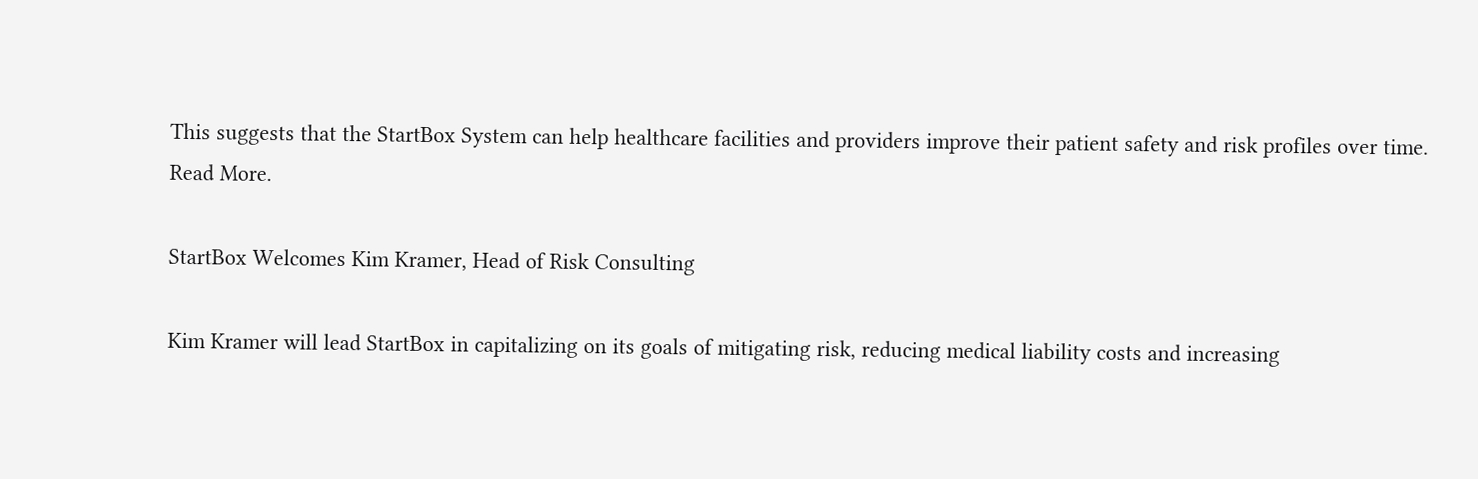This suggests that the StartBox System can help healthcare facilities and providers improve their patient safety and risk profiles over time.
Read More.

StartBox Welcomes Kim Kramer, Head of Risk Consulting

Kim Kramer will lead StartBox in capitalizing on its goals of mitigating risk, reducing medical liability costs and increasing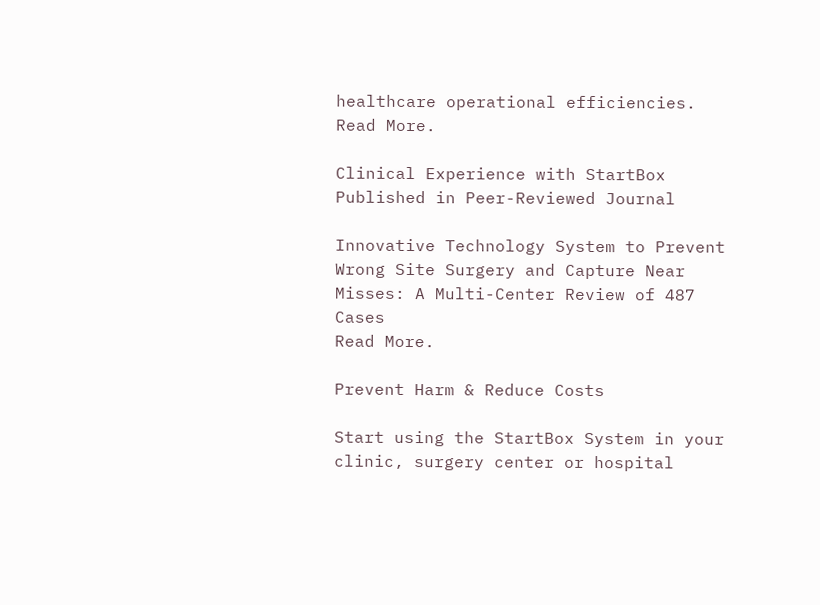healthcare operational efficiencies.
Read More.

Clinical Experience with StartBox Published in Peer-Reviewed Journal

Innovative Technology System to Prevent Wrong Site Surgery and Capture Near Misses: A Multi-Center Review of 487 Cases
Read More.

Prevent Harm & Reduce Costs

Start using the StartBox System in your clinic, surgery center or hospital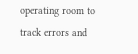operating room to track errors and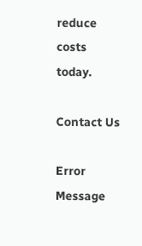reduce costs today.

Contact Us

Error Message